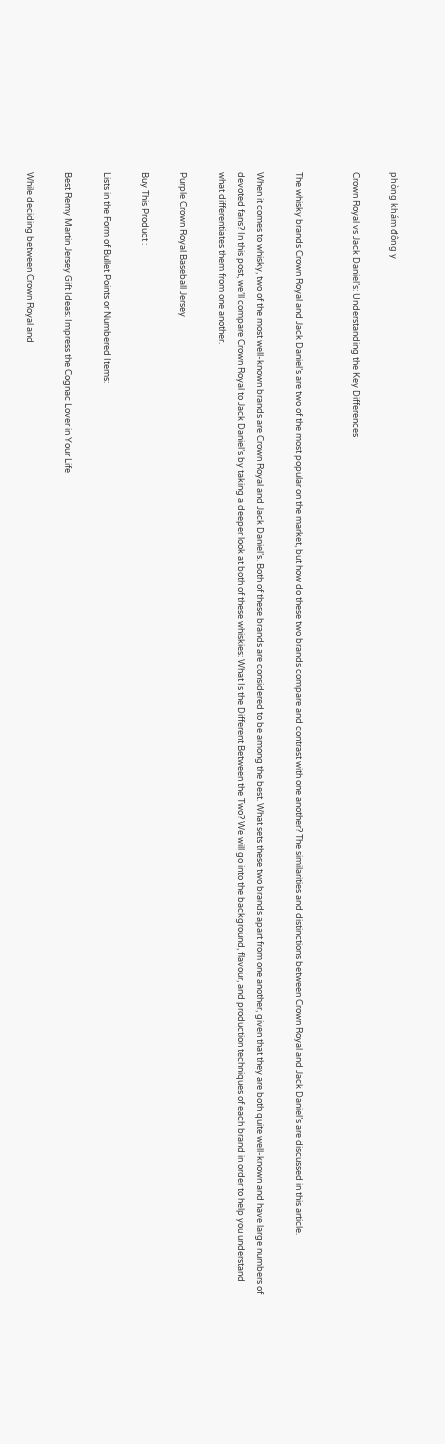phòng khám đông y

Crown Royal vs Jack Daniel’s: Understanding the Key Differences


The whisky brands Crown Royal and Jack Daniel’s are two of the most popular on the market, but how do these two brands compare and contrast with one another? The similarities and distinctions between Crown Royal and Jack Daniel’s are discussed in this article.

When it comes to whisky, two of the most well-known brands are Crown Royal and Jack Daniel’s. Both of these brands are considered to be among the best. What sets these two brands apart from one another, given that they are both quite well-known and have large numbers of devoted fans? In this post, we’ll compare Crown Royal to Jack Daniel’s by taking a deeper look at both of these whiskies: What Is the Different Between the Two? We will go into the background, flavour, and production techniques of each brand in order to help you understand what differentiates them from one another.

Purple Crown Royal Baseball Jersey

Buy This Product :

Lists in the Form of Bullet Points or Numbered Items:

Best Remy Martin Jersey Gift Ideas: Impress the Cognac Lover in Your Life

While deciding between Crown Royal and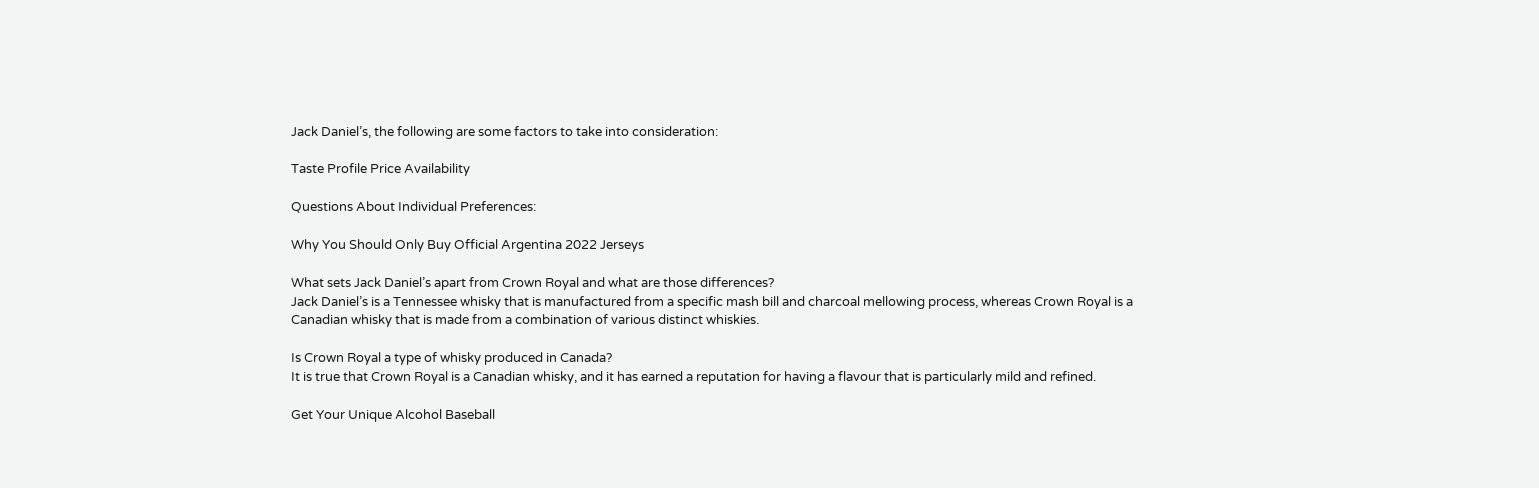Jack Daniel’s, the following are some factors to take into consideration:

Taste Profile Price Availability

Questions About Individual Preferences:

Why You Should Only Buy Official Argentina 2022 Jerseys

What sets Jack Daniel’s apart from Crown Royal and what are those differences?
Jack Daniel’s is a Tennessee whisky that is manufactured from a specific mash bill and charcoal mellowing process, whereas Crown Royal is a Canadian whisky that is made from a combination of various distinct whiskies.

Is Crown Royal a type of whisky produced in Canada?
It is true that Crown Royal is a Canadian whisky, and it has earned a reputation for having a flavour that is particularly mild and refined.

Get Your Unique Alcohol Baseball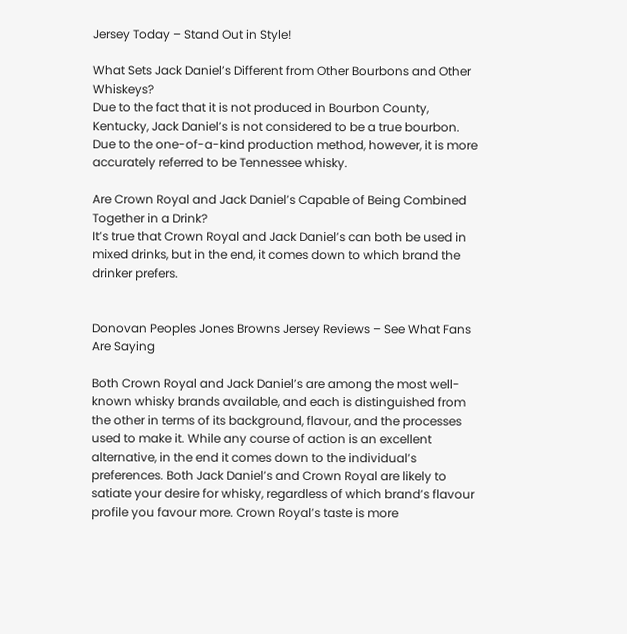Jersey Today – Stand Out in Style!

What Sets Jack Daniel’s Different from Other Bourbons and Other Whiskeys?
Due to the fact that it is not produced in Bourbon County, Kentucky, Jack Daniel’s is not considered to be a true bourbon. Due to the one-of-a-kind production method, however, it is more accurately referred to be Tennessee whisky.

Are Crown Royal and Jack Daniel’s Capable of Being Combined Together in a Drink?
It’s true that Crown Royal and Jack Daniel’s can both be used in mixed drinks, but in the end, it comes down to which brand the drinker prefers.


Donovan Peoples Jones Browns Jersey Reviews – See What Fans Are Saying

Both Crown Royal and Jack Daniel’s are among the most well-known whisky brands available, and each is distinguished from the other in terms of its background, flavour, and the processes used to make it. While any course of action is an excellent alternative, in the end it comes down to the individual’s preferences. Both Jack Daniel’s and Crown Royal are likely to satiate your desire for whisky, regardless of which brand’s flavour profile you favour more. Crown Royal’s taste is more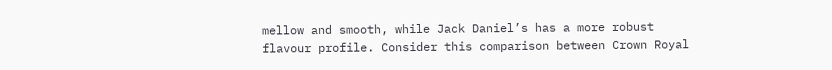mellow and smooth, while Jack Daniel’s has a more robust flavour profile. Consider this comparison between Crown Royal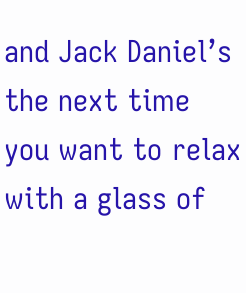and Jack Daniel’s the next time you want to relax with a glass of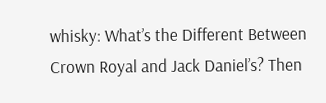whisky: What’s the Different Between Crown Royal and Jack Daniel’s? Then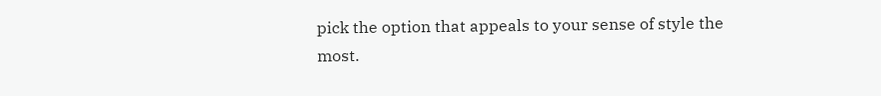pick the option that appeals to your sense of style the most.